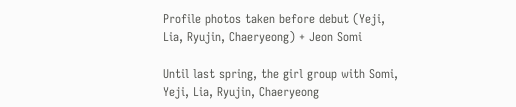Profile photos taken before debut (Yeji, Lia, Ryujin, Chaeryeong) + Jeon Somi

Until last spring, the girl group with Somi, Yeji, Lia, Ryujin, Chaeryeong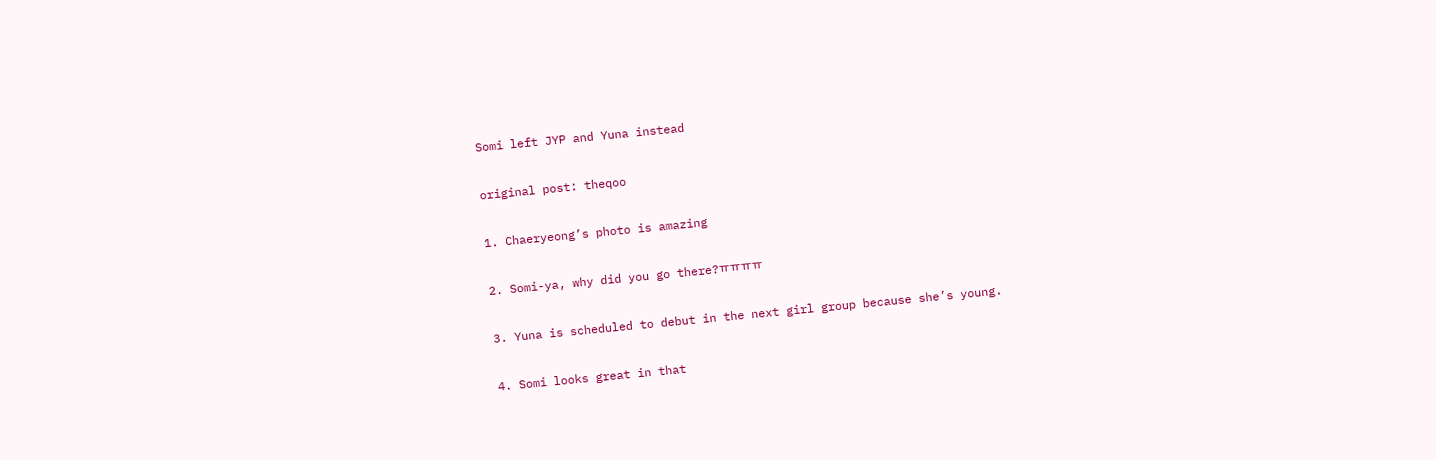Somi left JYP and Yuna instead

original post: theqoo

1. Chaeryeong’s photo is amazing

2. Somi-ya, why did you go there?ㅠㅠㅠㅠ

3. Yuna is scheduled to debut in the next girl group because she’s young.

4. Somi looks great in that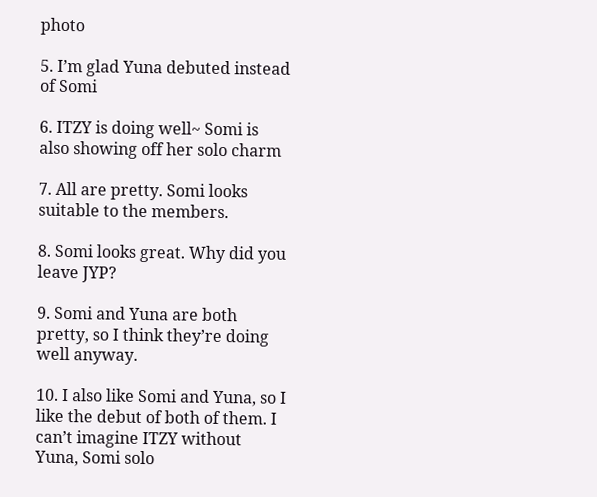photo

5. I’m glad Yuna debuted instead of Somi

6. ITZY is doing well~ Somi is also showing off her solo charm

7. All are pretty. Somi looks suitable to the members.

8. Somi looks great. Why did you leave JYP?

9. Somi and Yuna are both pretty, so I think they’re doing well anyway.

10. I also like Somi and Yuna, so I like the debut of both of them. I can’t imagine ITZY without Yuna, Somi solo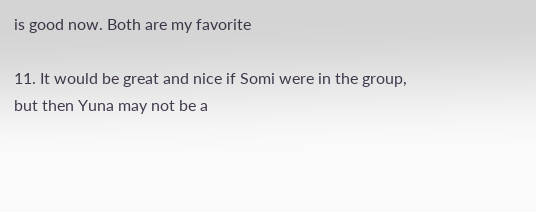is good now. Both are my favorite

11. It would be great and nice if Somi were in the group, but then Yuna may not be a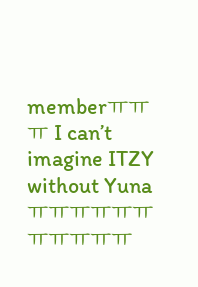memberㅠㅠㅠ I can’t imagine ITZY without Yunaㅠㅠㅠㅠㅠㅠㅠㅠㅠㅠㅠ